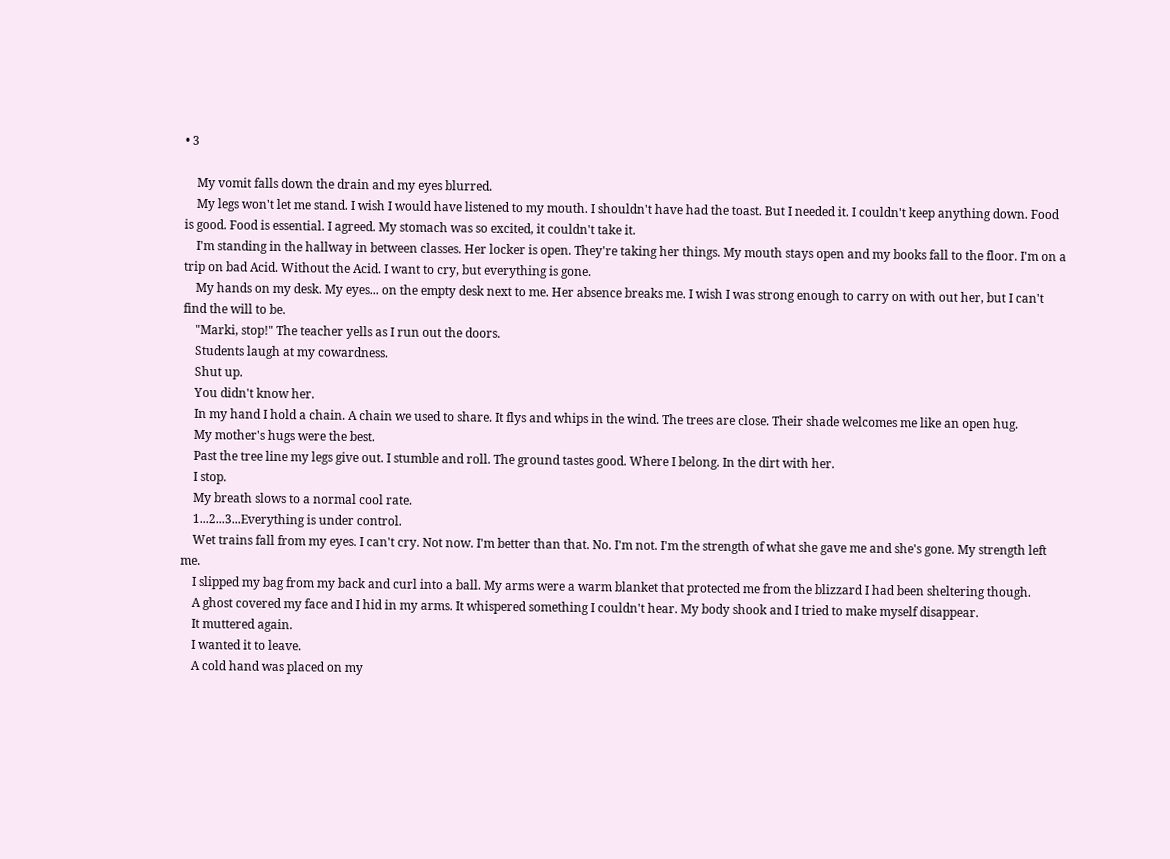• 3

    My vomit falls down the drain and my eyes blurred.
    My legs won't let me stand. I wish I would have listened to my mouth. I shouldn't have had the toast. But I needed it. I couldn't keep anything down. Food is good. Food is essential. I agreed. My stomach was so excited, it couldn't take it.
    I'm standing in the hallway in between classes. Her locker is open. They're taking her things. My mouth stays open and my books fall to the floor. I'm on a trip on bad Acid. Without the Acid. I want to cry, but everything is gone.
    My hands on my desk. My eyes... on the empty desk next to me. Her absence breaks me. I wish I was strong enough to carry on with out her, but I can't find the will to be.
    "Marki, stop!" The teacher yells as I run out the doors.
    Students laugh at my cowardness.
    Shut up.
    You didn't know her.
    In my hand I hold a chain. A chain we used to share. It flys and whips in the wind. The trees are close. Their shade welcomes me like an open hug.
    My mother's hugs were the best.
    Past the tree line my legs give out. I stumble and roll. The ground tastes good. Where I belong. In the dirt with her.
    I stop.
    My breath slows to a normal cool rate.
    1...2...3...Everything is under control.
    Wet trains fall from my eyes. I can't cry. Not now. I'm better than that. No. I'm not. I'm the strength of what she gave me and she's gone. My strength left me.
    I slipped my bag from my back and curl into a ball. My arms were a warm blanket that protected me from the blizzard I had been sheltering though.
    A ghost covered my face and I hid in my arms. It whispered something I couldn't hear. My body shook and I tried to make myself disappear.
    It muttered again.
    I wanted it to leave.
    A cold hand was placed on my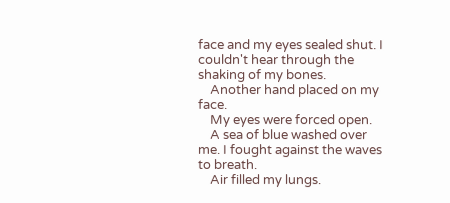face and my eyes sealed shut. I couldn't hear through the shaking of my bones.
    Another hand placed on my face.
    My eyes were forced open.
    A sea of blue washed over me. I fought against the waves to breath.
    Air filled my lungs.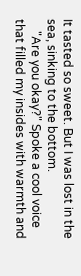It tasted so sweet. But I was lost in the sea, sinking to the bottom.
    "Are you okay?" Spoke a cool voice that filled my insides with warmth and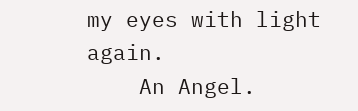my eyes with light again.
    An Angel.